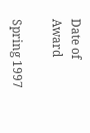Date of Award

Spring 1997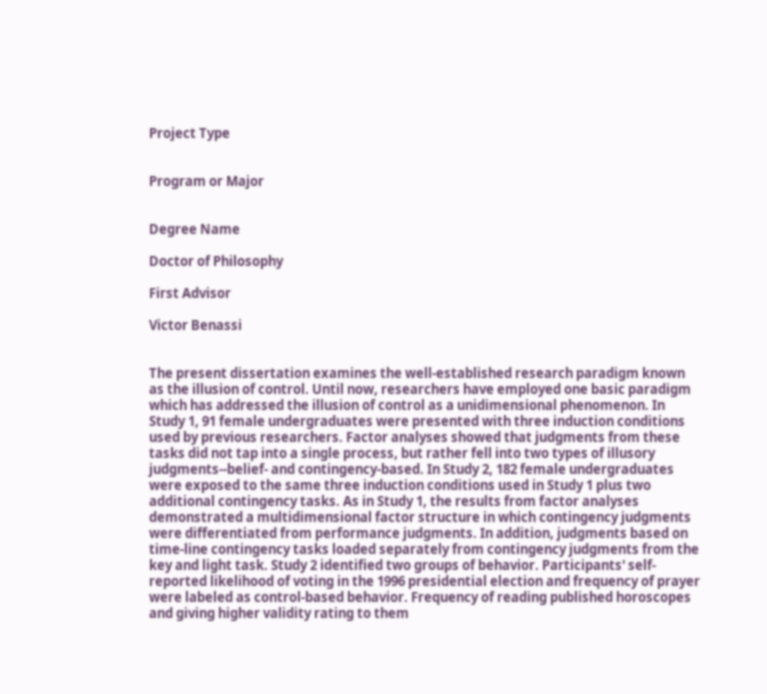Project Type


Program or Major


Degree Name

Doctor of Philosophy

First Advisor

Victor Benassi


The present dissertation examines the well-established research paradigm known as the illusion of control. Until now, researchers have employed one basic paradigm which has addressed the illusion of control as a unidimensional phenomenon. In Study 1, 91 female undergraduates were presented with three induction conditions used by previous researchers. Factor analyses showed that judgments from these tasks did not tap into a single process, but rather fell into two types of illusory judgments--belief- and contingency-based. In Study 2, 182 female undergraduates were exposed to the same three induction conditions used in Study 1 plus two additional contingency tasks. As in Study 1, the results from factor analyses demonstrated a multidimensional factor structure in which contingency judgments were differentiated from performance judgments. In addition, judgments based on time-line contingency tasks loaded separately from contingency judgments from the key and light task. Study 2 identified two groups of behavior. Participants' self-reported likelihood of voting in the 1996 presidential election and frequency of prayer were labeled as control-based behavior. Frequency of reading published horoscopes and giving higher validity rating to them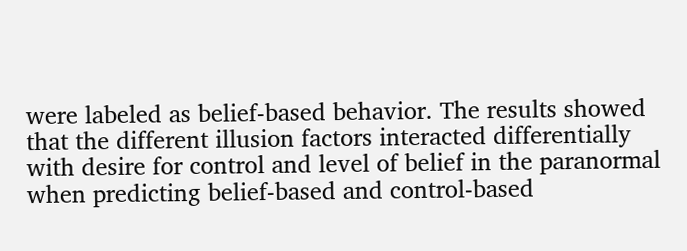were labeled as belief-based behavior. The results showed that the different illusion factors interacted differentially with desire for control and level of belief in the paranormal when predicting belief-based and control-based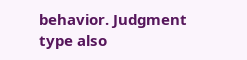behavior. Judgment type also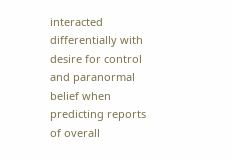interacted differentially with desire for control and paranormal belief when predicting reports of overall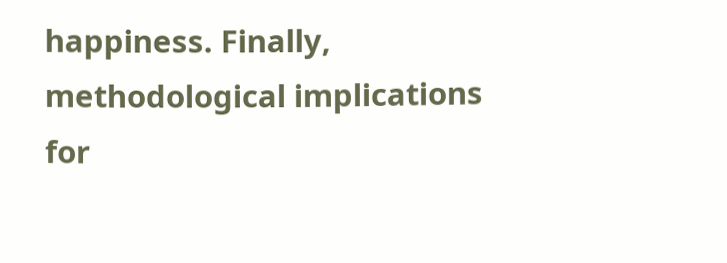happiness. Finally, methodological implications for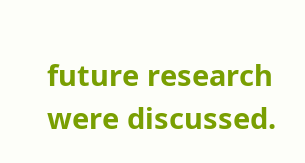future research were discussed.